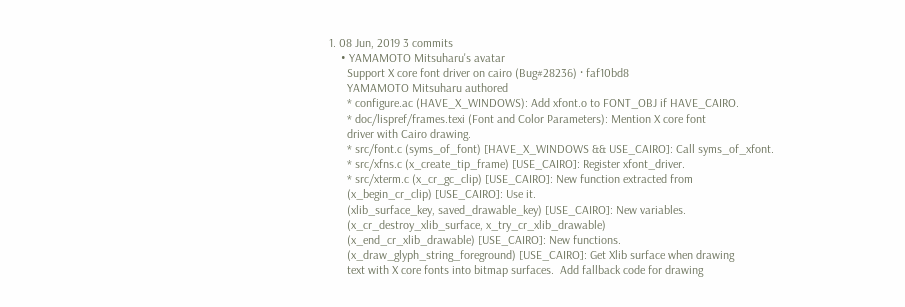1. 08 Jun, 2019 3 commits
    • YAMAMOTO Mitsuharu's avatar
      Support X core font driver on cairo (Bug#28236) · faf10bd8
      YAMAMOTO Mitsuharu authored
      * configure.ac (HAVE_X_WINDOWS): Add xfont.o to FONT_OBJ if HAVE_CAIRO.
      * doc/lispref/frames.texi (Font and Color Parameters): Mention X core font
      driver with Cairo drawing.
      * src/font.c (syms_of_font) [HAVE_X_WINDOWS && USE_CAIRO]: Call syms_of_xfont.
      * src/xfns.c (x_create_tip_frame) [USE_CAIRO]: Register xfont_driver.
      * src/xterm.c (x_cr_gc_clip) [USE_CAIRO]: New function extracted from
      (x_begin_cr_clip) [USE_CAIRO]: Use it.
      (xlib_surface_key, saved_drawable_key) [USE_CAIRO]: New variables.
      (x_cr_destroy_xlib_surface, x_try_cr_xlib_drawable)
      (x_end_cr_xlib_drawable) [USE_CAIRO]: New functions.
      (x_draw_glyph_string_foreground) [USE_CAIRO]: Get Xlib surface when drawing
      text with X core fonts into bitmap surfaces.  Add fallback code for drawing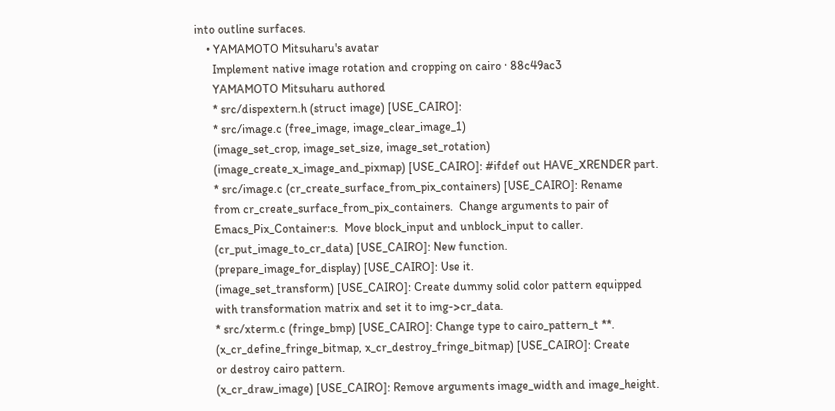into outline surfaces.
    • YAMAMOTO Mitsuharu's avatar
      Implement native image rotation and cropping on cairo · 88c49ac3
      YAMAMOTO Mitsuharu authored
      * src/dispextern.h (struct image) [USE_CAIRO]:
      * src/image.c (free_image, image_clear_image_1)
      (image_set_crop, image_set_size, image_set_rotation)
      (image_create_x_image_and_pixmap) [USE_CAIRO]: #ifdef out HAVE_XRENDER part.
      * src/image.c (cr_create_surface_from_pix_containers) [USE_CAIRO]: Rename
      from cr_create_surface_from_pix_containers.  Change arguments to pair of
      Emacs_Pix_Container:s.  Move block_input and unblock_input to caller.
      (cr_put_image_to_cr_data) [USE_CAIRO]: New function.
      (prepare_image_for_display) [USE_CAIRO]: Use it.
      (image_set_transform) [USE_CAIRO]: Create dummy solid color pattern equipped
      with transformation matrix and set it to img->cr_data.
      * src/xterm.c (fringe_bmp) [USE_CAIRO]: Change type to cairo_pattern_t **.
      (x_cr_define_fringe_bitmap, x_cr_destroy_fringe_bitmap) [USE_CAIRO]: Create
      or destroy cairo pattern.
      (x_cr_draw_image) [USE_CAIRO]: Remove arguments image_width and image_height.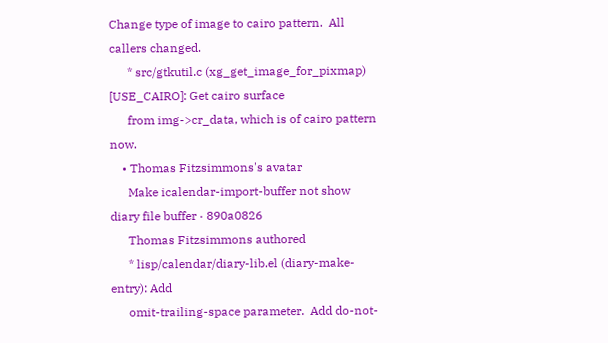Change type of image to cairo pattern.  All callers changed.
      * src/gtkutil.c (xg_get_image_for_pixmap) [USE_CAIRO]: Get cairo surface
      from img->cr_data, which is of cairo pattern now.
    • Thomas Fitzsimmons's avatar
      Make icalendar-import-buffer not show diary file buffer · 890a0826
      Thomas Fitzsimmons authored
      * lisp/calendar/diary-lib.el (diary-make-entry): Add
      omit-trailing-space parameter.  Add do-not-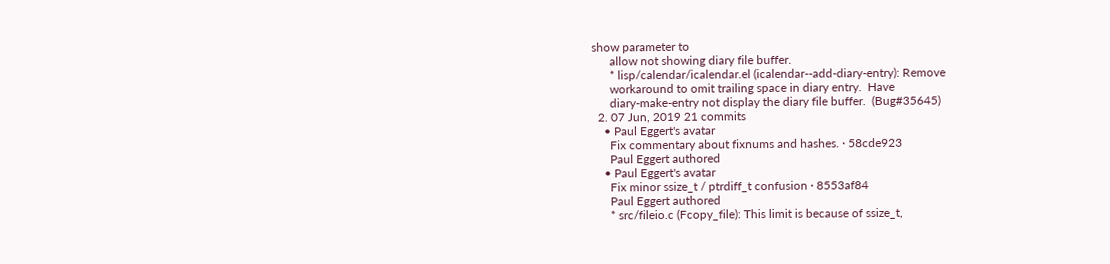show parameter to
      allow not showing diary file buffer.
      * lisp/calendar/icalendar.el (icalendar--add-diary-entry): Remove
      workaround to omit trailing space in diary entry.  Have
      diary-make-entry not display the diary file buffer.  (Bug#35645)
  2. 07 Jun, 2019 21 commits
    • Paul Eggert's avatar
      Fix commentary about fixnums and hashes. · 58cde923
      Paul Eggert authored
    • Paul Eggert's avatar
      Fix minor ssize_t / ptrdiff_t confusion · 8553af84
      Paul Eggert authored
      * src/fileio.c (Fcopy_file): This limit is because of ssize_t,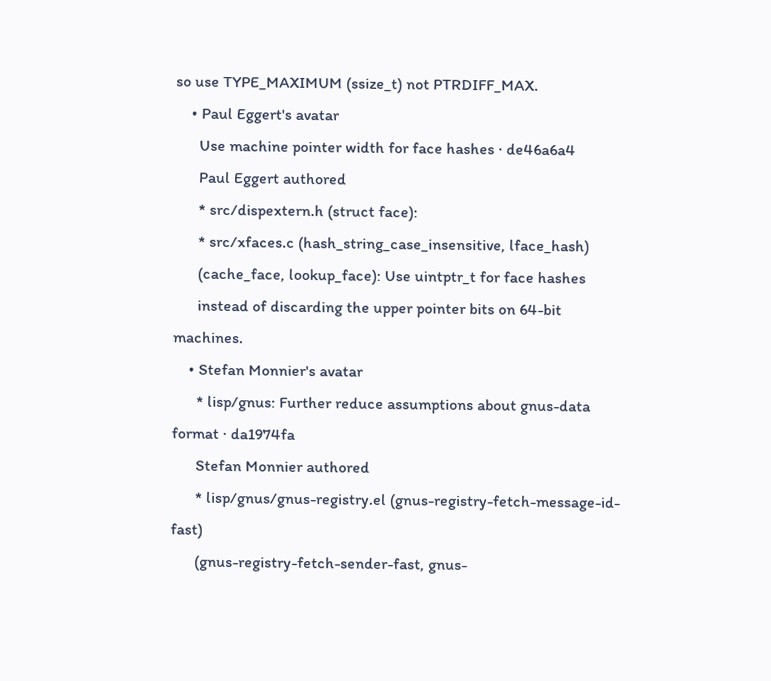so use TYPE_MAXIMUM (ssize_t) not PTRDIFF_MAX.
    • Paul Eggert's avatar
      Use machine pointer width for face hashes · de46a6a4
      Paul Eggert authored
      * src/dispextern.h (struct face):
      * src/xfaces.c (hash_string_case_insensitive, lface_hash)
      (cache_face, lookup_face): Use uintptr_t for face hashes
      instead of discarding the upper pointer bits on 64-bit machines.
    • Stefan Monnier's avatar
      * lisp/gnus: Further reduce assumptions about gnus-data format · da1974fa
      Stefan Monnier authored
      * lisp/gnus/gnus-registry.el (gnus-registry-fetch-message-id-fast)
      (gnus-registry-fetch-sender-fast, gnus-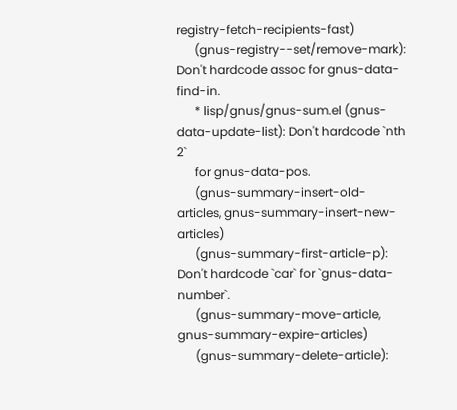registry-fetch-recipients-fast)
      (gnus-registry--set/remove-mark): Don't hardcode assoc for gnus-data-find-in.
      * lisp/gnus/gnus-sum.el (gnus-data-update-list): Don't hardcode `nth 2`
      for gnus-data-pos.
      (gnus-summary-insert-old-articles, gnus-summary-insert-new-articles)
      (gnus-summary-first-article-p): Don't hardcode `car` for `gnus-data-number`.
      (gnus-summary-move-article, gnus-summary-expire-articles)
      (gnus-summary-delete-article):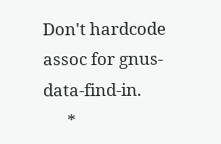Don't hardcode assoc for gnus-data-find-in.
      *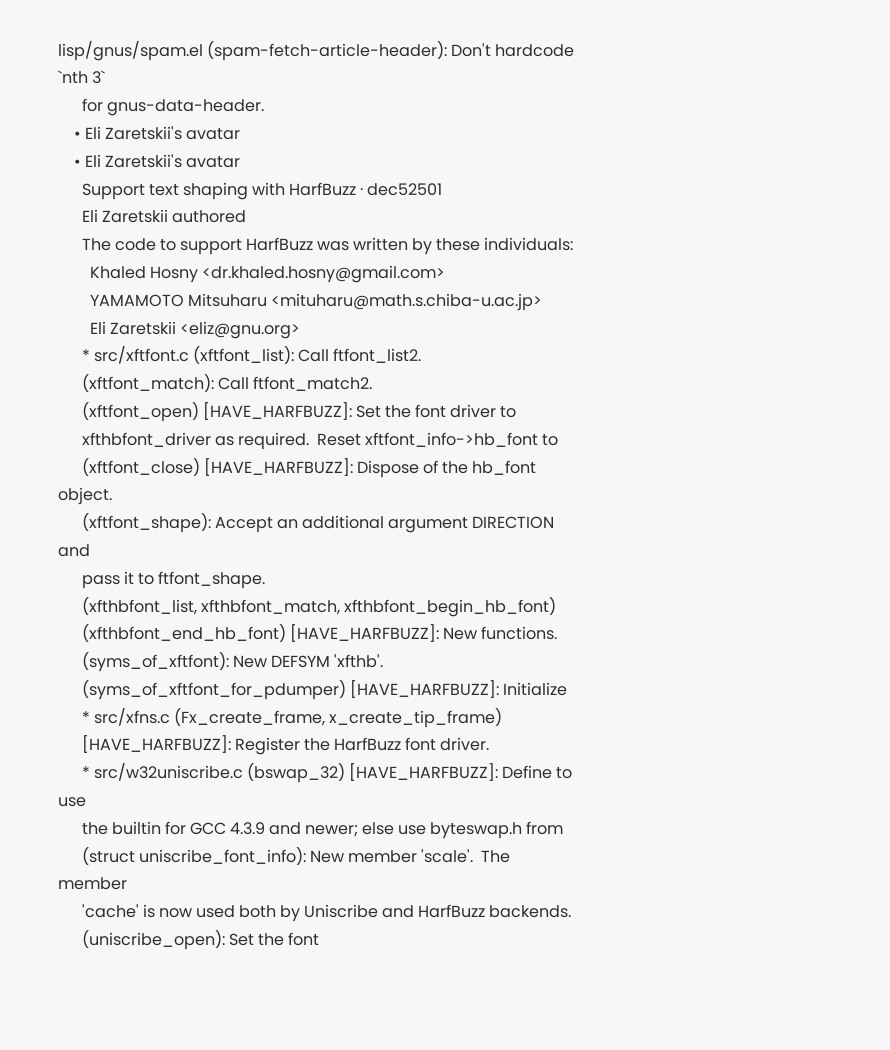lisp/gnus/spam.el (spam-fetch-article-header): Don't hardcode `nth 3`
      for gnus-data-header.
    • Eli Zaretskii's avatar
    • Eli Zaretskii's avatar
      Support text shaping with HarfBuzz · dec52501
      Eli Zaretskii authored
      The code to support HarfBuzz was written by these individuals:
        Khaled Hosny <dr.khaled.hosny@gmail.com>
        YAMAMOTO Mitsuharu <mituharu@math.s.chiba-u.ac.jp>
        Eli Zaretskii <eliz@gnu.org>
      * src/xftfont.c (xftfont_list): Call ftfont_list2.
      (xftfont_match): Call ftfont_match2.
      (xftfont_open) [HAVE_HARFBUZZ]: Set the font driver to
      xfthbfont_driver as required.  Reset xftfont_info->hb_font to
      (xftfont_close) [HAVE_HARFBUZZ]: Dispose of the hb_font object.
      (xftfont_shape): Accept an additional argument DIRECTION and
      pass it to ftfont_shape.
      (xfthbfont_list, xfthbfont_match, xfthbfont_begin_hb_font)
      (xfthbfont_end_hb_font) [HAVE_HARFBUZZ]: New functions.
      (syms_of_xftfont): New DEFSYM 'xfthb'.
      (syms_of_xftfont_for_pdumper) [HAVE_HARFBUZZ]: Initialize
      * src/xfns.c (Fx_create_frame, x_create_tip_frame)
      [HAVE_HARFBUZZ]: Register the HarfBuzz font driver.
      * src/w32uniscribe.c (bswap_32) [HAVE_HARFBUZZ]: Define to use
      the builtin for GCC 4.3.9 and newer; else use byteswap.h from
      (struct uniscribe_font_info): New member 'scale'.  The member
      'cache' is now used both by Uniscribe and HarfBuzz backends.
      (uniscribe_open): Set the font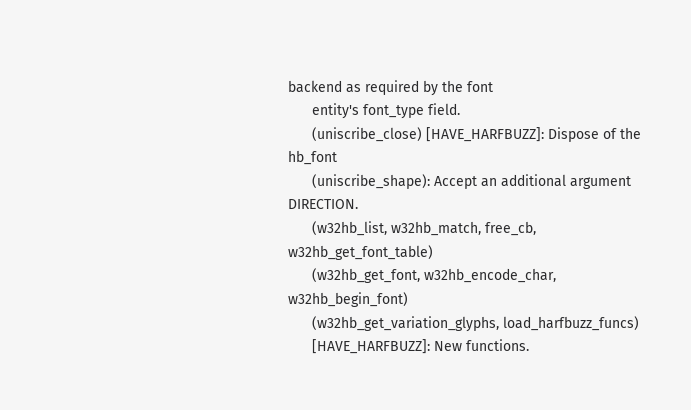backend as required by the font
      entity's font_type field.
      (uniscribe_close) [HAVE_HARFBUZZ]: Dispose of the hb_font
      (uniscribe_shape): Accept an additional argument DIRECTION.
      (w32hb_list, w32hb_match, free_cb, w32hb_get_font_table)
      (w32hb_get_font, w32hb_encode_char, w32hb_begin_font)
      (w32hb_get_variation_glyphs, load_harfbuzz_funcs)
      [HAVE_HARFBUZZ]: New functions.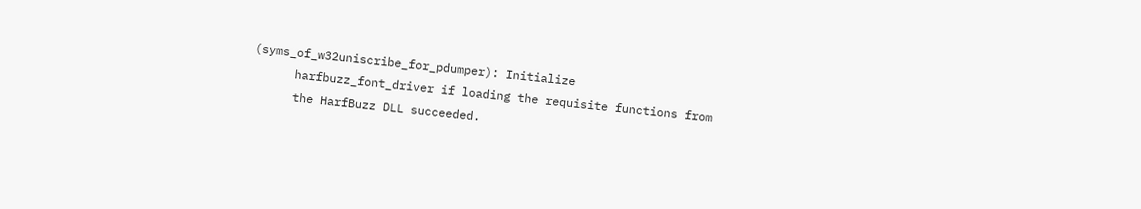(syms_of_w32uniscribe_for_pdumper): Initialize
      harfbuzz_font_driver if loading the requisite functions from
      the HarfBuzz DLL succeeded.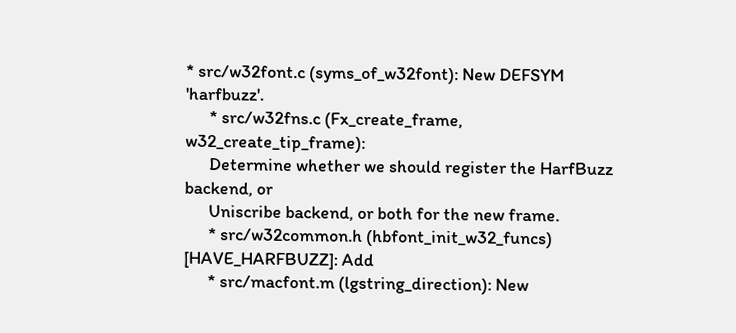* src/w32font.c (syms_of_w32font): New DEFSYM 'harfbuzz'.
      * src/w32fns.c (Fx_create_frame, w32_create_tip_frame):
      Determine whether we should register the HarfBuzz backend, or
      Uniscribe backend, or both for the new frame.
      * src/w32common.h (hbfont_init_w32_funcs) [HAVE_HARFBUZZ]: Add
      * src/macfont.m (lgstring_direction): New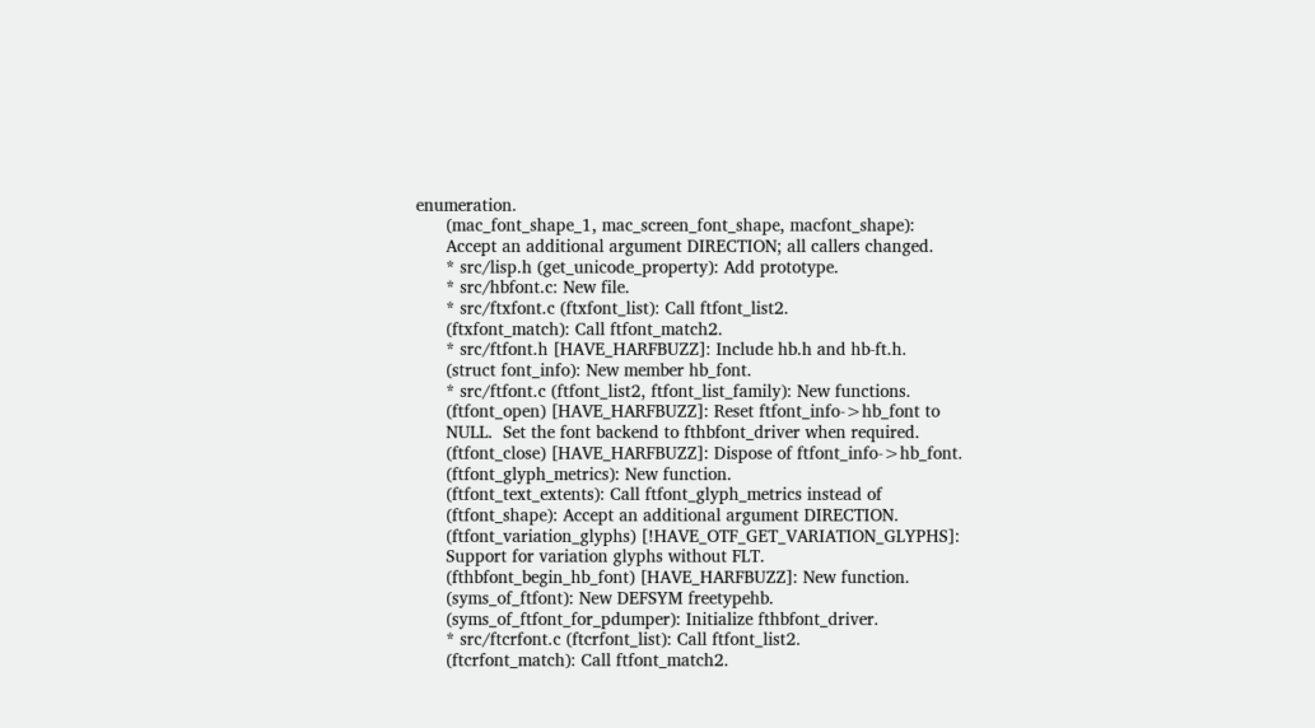enumeration.
      (mac_font_shape_1, mac_screen_font_shape, macfont_shape):
      Accept an additional argument DIRECTION; all callers changed.
      * src/lisp.h (get_unicode_property): Add prototype.
      * src/hbfont.c: New file.
      * src/ftxfont.c (ftxfont_list): Call ftfont_list2.
      (ftxfont_match): Call ftfont_match2.
      * src/ftfont.h [HAVE_HARFBUZZ]: Include hb.h and hb-ft.h.
      (struct font_info): New member hb_font.
      * src/ftfont.c (ftfont_list2, ftfont_list_family): New functions.
      (ftfont_open) [HAVE_HARFBUZZ]: Reset ftfont_info->hb_font to
      NULL.  Set the font backend to fthbfont_driver when required.
      (ftfont_close) [HAVE_HARFBUZZ]: Dispose of ftfont_info->hb_font.
      (ftfont_glyph_metrics): New function.
      (ftfont_text_extents): Call ftfont_glyph_metrics instead of
      (ftfont_shape): Accept an additional argument DIRECTION.
      (ftfont_variation_glyphs) [!HAVE_OTF_GET_VARIATION_GLYPHS]:
      Support for variation glyphs without FLT.
      (fthbfont_begin_hb_font) [HAVE_HARFBUZZ]: New function.
      (syms_of_ftfont): New DEFSYM freetypehb.
      (syms_of_ftfont_for_pdumper): Initialize fthbfont_driver.
      * src/ftcrfont.c (ftcrfont_list): Call ftfont_list2.
      (ftcrfont_match): Call ftfont_match2.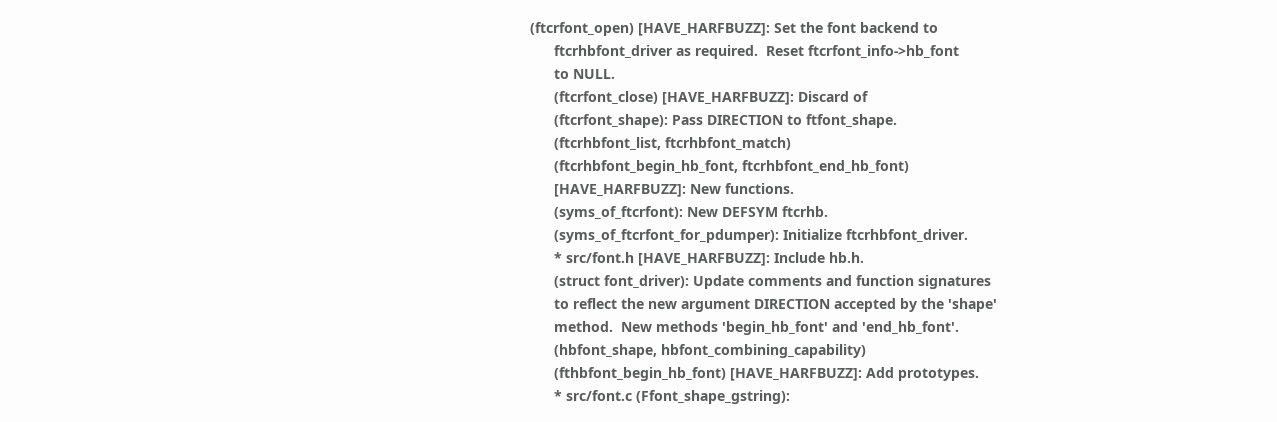(ftcrfont_open) [HAVE_HARFBUZZ]: Set the font backend to
      ftcrhbfont_driver as required.  Reset ftcrfont_info->hb_font
      to NULL.
      (ftcrfont_close) [HAVE_HARFBUZZ]: Discard of
      (ftcrfont_shape): Pass DIRECTION to ftfont_shape.
      (ftcrhbfont_list, ftcrhbfont_match)
      (ftcrhbfont_begin_hb_font, ftcrhbfont_end_hb_font)
      [HAVE_HARFBUZZ]: New functions.
      (syms_of_ftcrfont): New DEFSYM ftcrhb.
      (syms_of_ftcrfont_for_pdumper): Initialize ftcrhbfont_driver.
      * src/font.h [HAVE_HARFBUZZ]: Include hb.h.
      (struct font_driver): Update comments and function signatures
      to reflect the new argument DIRECTION accepted by the 'shape'
      method.  New methods 'begin_hb_font' and 'end_hb_font'.
      (hbfont_shape, hbfont_combining_capability)
      (fthbfont_begin_hb_font) [HAVE_HARFBUZZ]: Add prototypes.
      * src/font.c (Ffont_shape_gstring):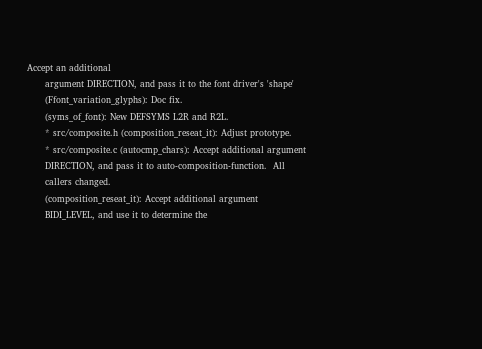Accept an additional
      argument DIRECTION, and pass it to the font driver's 'shape'
      (Ffont_variation_glyphs): Doc fix.
      (syms_of_font): New DEFSYMS L2R and R2L.
      * src/composite.h (composition_reseat_it): Adjust prototype.
      * src/composite.c (autocmp_chars): Accept additional argument
      DIRECTION, and pass it to auto-composition-function.  All
      callers changed.
      (composition_reseat_it): Accept additional argument
      BIDI_LEVEL, and use it to determine the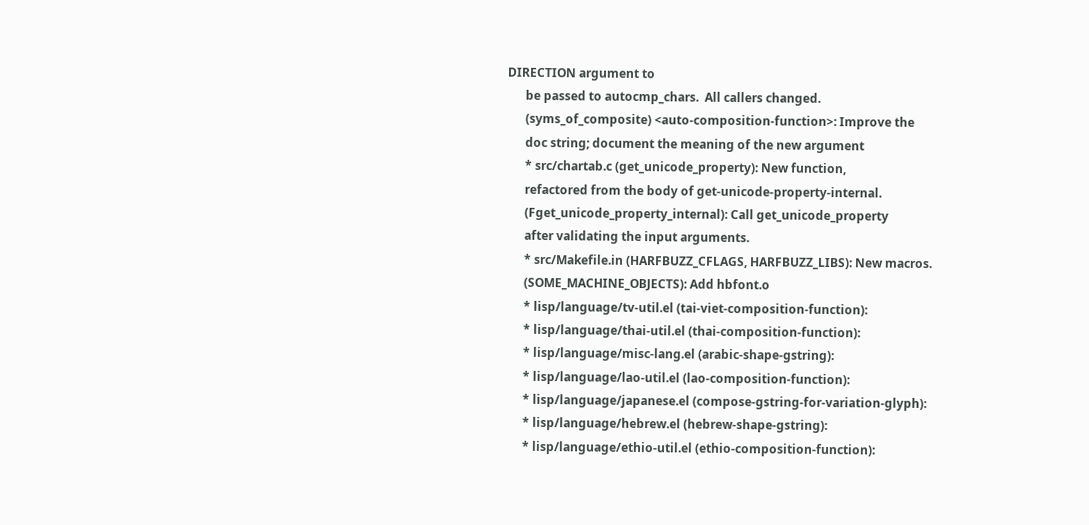DIRECTION argument to
      be passed to autocmp_chars.  All callers changed.
      (syms_of_composite) <auto-composition-function>: Improve the
      doc string; document the meaning of the new argument
      * src/chartab.c (get_unicode_property): New function,
      refactored from the body of get-unicode-property-internal.
      (Fget_unicode_property_internal): Call get_unicode_property
      after validating the input arguments.
      * src/Makefile.in (HARFBUZZ_CFLAGS, HARFBUZZ_LIBS): New macros.
      (SOME_MACHINE_OBJECTS): Add hbfont.o
      * lisp/language/tv-util.el (tai-viet-composition-function):
      * lisp/language/thai-util.el (thai-composition-function):
      * lisp/language/misc-lang.el (arabic-shape-gstring):
      * lisp/language/lao-util.el (lao-composition-function):
      * lisp/language/japanese.el (compose-gstring-for-variation-glyph):
      * lisp/language/hebrew.el (hebrew-shape-gstring):
      * lisp/language/ethio-util.el (ethio-composition-function):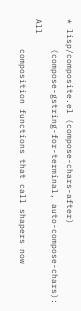* lisp/composite.el (compose-chars-after)
      (compose-gstring-for-terminal, auto-compose-chars): All
      composition functions that call shapers now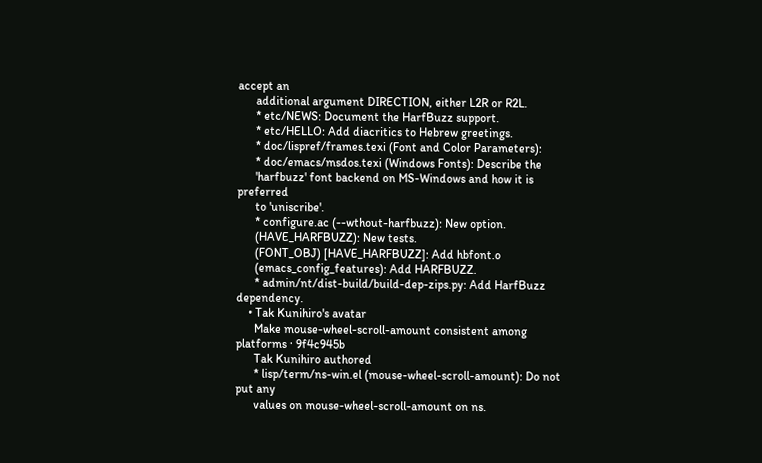accept an
      additional argument DIRECTION, either L2R or R2L.
      * etc/NEWS: Document the HarfBuzz support.
      * etc/HELLO: Add diacritics to Hebrew greetings.
      * doc/lispref/frames.texi (Font and Color Parameters):
      * doc/emacs/msdos.texi (Windows Fonts): Describe the
      'harfbuzz' font backend on MS-Windows and how it is preferred
      to 'uniscribe'.
      * configure.ac (--wthout-harfbuzz): New option.
      (HAVE_HARFBUZZ): New tests.
      (FONT_OBJ) [HAVE_HARFBUZZ]: Add hbfont.o
      (emacs_config_features): Add HARFBUZZ.
      * admin/nt/dist-build/build-dep-zips.py: Add HarfBuzz dependency.
    • Tak Kunihiro's avatar
      Make mouse-wheel-scroll-amount consistent among platforms · 9f4c945b
      Tak Kunihiro authored
      * lisp/term/ns-win.el (mouse-wheel-scroll-amount): Do not put any
      values on mouse-wheel-scroll-amount on ns.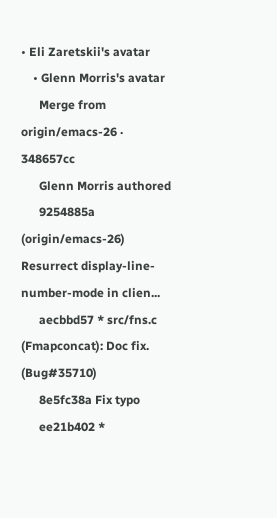• Eli Zaretskii's avatar
    • Glenn Morris's avatar
      Merge from origin/emacs-26 · 348657cc
      Glenn Morris authored
      9254885a (origin/emacs-26) Resurrect display-line-number-mode in clien...
      aecbbd57 * src/fns.c (Fmapconcat): Doc fix.  (Bug#35710)
      8e5fc38a Fix typo
      ee21b402 *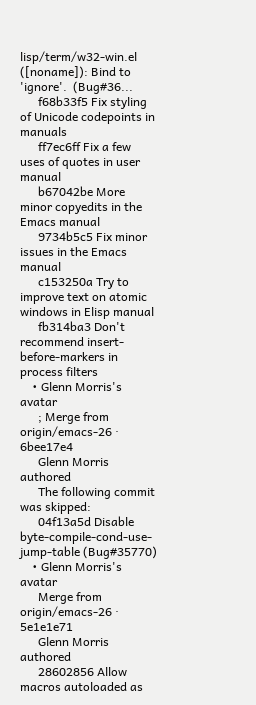lisp/term/w32-win.el ([noname]): Bind to 'ignore'.  (Bug#36...
      f68b33f5 Fix styling of Unicode codepoints in manuals
      ff7ec6ff Fix a few uses of quotes in user manual
      b67042be More minor copyedits in the Emacs manual
      9734b5c5 Fix minor issues in the Emacs manual
      c153250a Try to improve text on atomic windows in Elisp manual
      fb314ba3 Don't recommend insert-before-markers in process filters
    • Glenn Morris's avatar
      ; Merge from origin/emacs-26 · 6bee17e4
      Glenn Morris authored
      The following commit was skipped:
      04f13a5d Disable byte-compile-cond-use-jump-table (Bug#35770)
    • Glenn Morris's avatar
      Merge from origin/emacs-26 · 5e1e1e71
      Glenn Morris authored
      28602856 Allow macros autoloaded as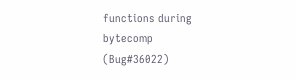functions during bytecomp (Bug#36022)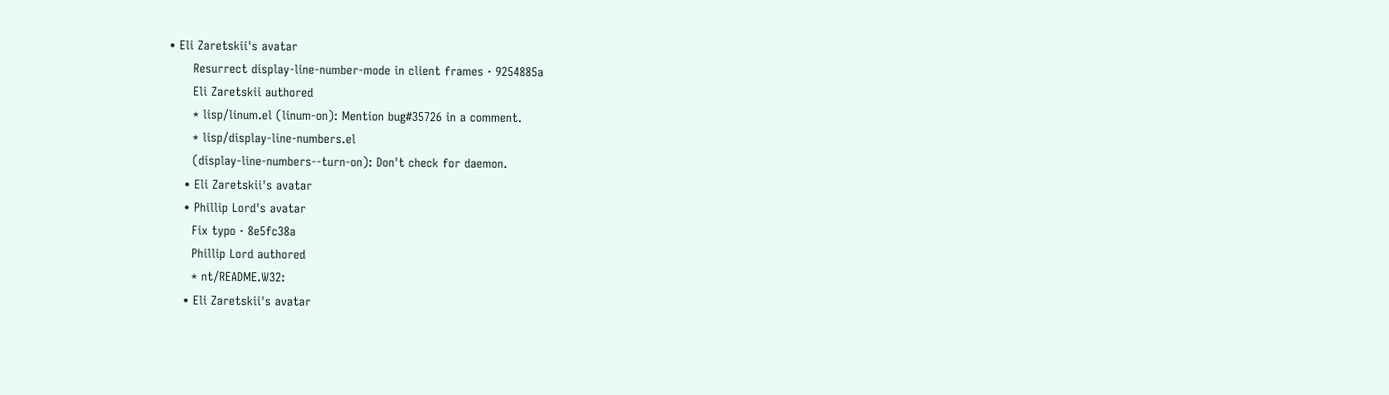• Eli Zaretskii's avatar
      Resurrect display-line-number-mode in client frames · 9254885a
      Eli Zaretskii authored
      * lisp/linum.el (linum-on): Mention bug#35726 in a comment.
      * lisp/display-line-numbers.el
      (display-line-numbers--turn-on): Don't check for daemon.
    • Eli Zaretskii's avatar
    • Phillip Lord's avatar
      Fix typo · 8e5fc38a
      Phillip Lord authored
      * nt/README.W32:
    • Eli Zaretskii's avatar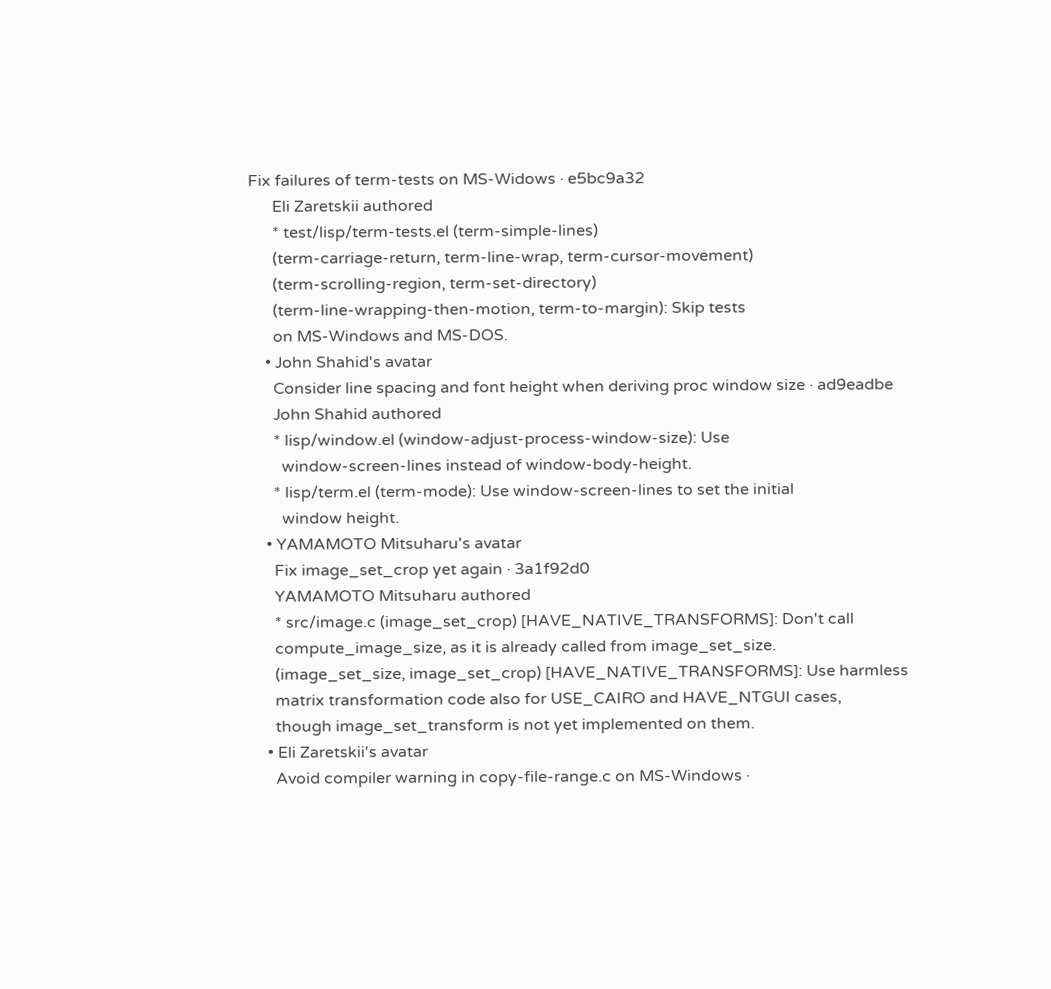Fix failures of term-tests on MS-Widows · e5bc9a32
      Eli Zaretskii authored
      * test/lisp/term-tests.el (term-simple-lines)
      (term-carriage-return, term-line-wrap, term-cursor-movement)
      (term-scrolling-region, term-set-directory)
      (term-line-wrapping-then-motion, term-to-margin): Skip tests
      on MS-Windows and MS-DOS.
    • John Shahid's avatar
      Consider line spacing and font height when deriving proc window size · ad9eadbe
      John Shahid authored
      * lisp/window.el (window-adjust-process-window-size): Use
        window-screen-lines instead of window-body-height.
      * lisp/term.el (term-mode): Use window-screen-lines to set the initial
        window height.
    • YAMAMOTO Mitsuharu's avatar
      Fix image_set_crop yet again · 3a1f92d0
      YAMAMOTO Mitsuharu authored
      * src/image.c (image_set_crop) [HAVE_NATIVE_TRANSFORMS]: Don't call
      compute_image_size, as it is already called from image_set_size.
      (image_set_size, image_set_crop) [HAVE_NATIVE_TRANSFORMS]: Use harmless
      matrix transformation code also for USE_CAIRO and HAVE_NTGUI cases,
      though image_set_transform is not yet implemented on them.
    • Eli Zaretskii's avatar
      Avoid compiler warning in copy-file-range.c on MS-Windows ·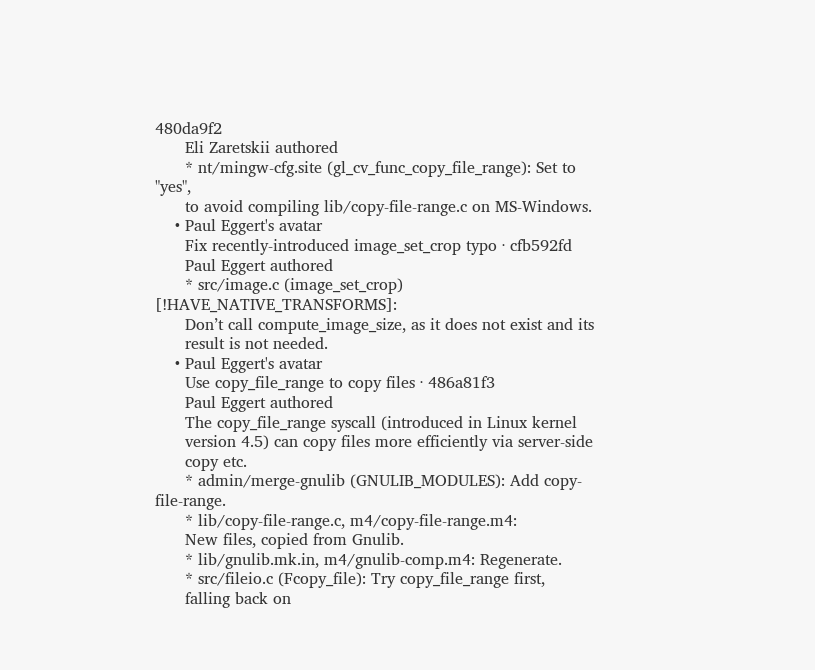480da9f2
      Eli Zaretskii authored
      * nt/mingw-cfg.site (gl_cv_func_copy_file_range): Set to "yes",
      to avoid compiling lib/copy-file-range.c on MS-Windows.
    • Paul Eggert's avatar
      Fix recently-introduced image_set_crop typo · cfb592fd
      Paul Eggert authored
      * src/image.c (image_set_crop) [!HAVE_NATIVE_TRANSFORMS]:
      Don’t call compute_image_size, as it does not exist and its
      result is not needed.
    • Paul Eggert's avatar
      Use copy_file_range to copy files · 486a81f3
      Paul Eggert authored
      The copy_file_range syscall (introduced in Linux kernel
      version 4.5) can copy files more efficiently via server-side
      copy etc.
      * admin/merge-gnulib (GNULIB_MODULES): Add copy-file-range.
      * lib/copy-file-range.c, m4/copy-file-range.m4:
      New files, copied from Gnulib.
      * lib/gnulib.mk.in, m4/gnulib-comp.m4: Regenerate.
      * src/fileio.c (Fcopy_file): Try copy_file_range first,
      falling back on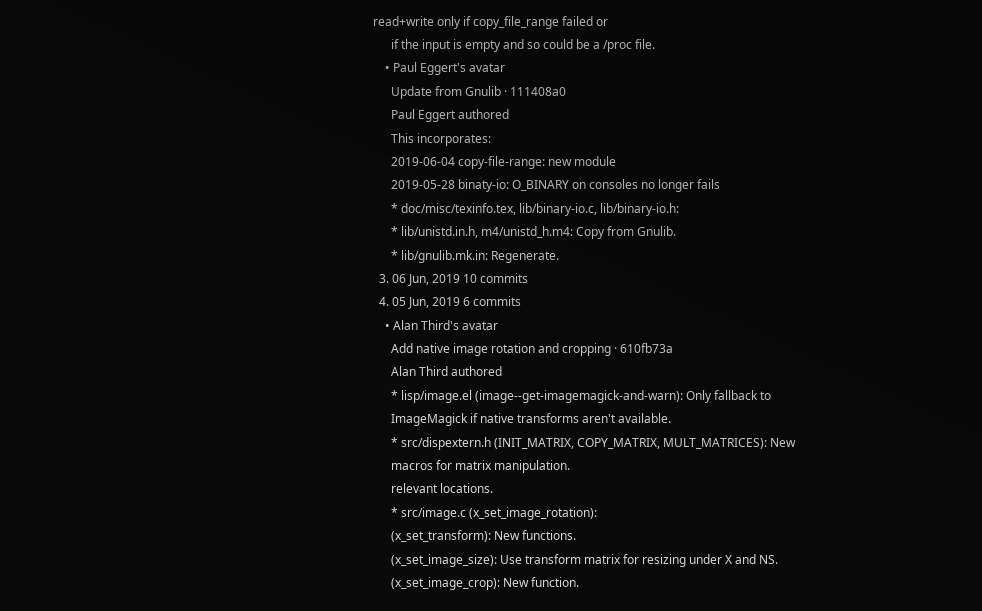read+write only if copy_file_range failed or
      if the input is empty and so could be a /proc file.
    • Paul Eggert's avatar
      Update from Gnulib · 111408a0
      Paul Eggert authored
      This incorporates:
      2019-06-04 copy-file-range: new module
      2019-05-28 binaty-io: O_BINARY on consoles no longer fails
      * doc/misc/texinfo.tex, lib/binary-io.c, lib/binary-io.h:
      * lib/unistd.in.h, m4/unistd_h.m4: Copy from Gnulib.
      * lib/gnulib.mk.in: Regenerate.
  3. 06 Jun, 2019 10 commits
  4. 05 Jun, 2019 6 commits
    • Alan Third's avatar
      Add native image rotation and cropping · 610fb73a
      Alan Third authored
      * lisp/image.el (image--get-imagemagick-and-warn): Only fallback to
      ImageMagick if native transforms aren't available.
      * src/dispextern.h (INIT_MATRIX, COPY_MATRIX, MULT_MATRICES): New
      macros for matrix manipulation.
      relevant locations.
      * src/image.c (x_set_image_rotation):
      (x_set_transform): New functions.
      (x_set_image_size): Use transform matrix for resizing under X and NS.
      (x_set_image_crop): New function.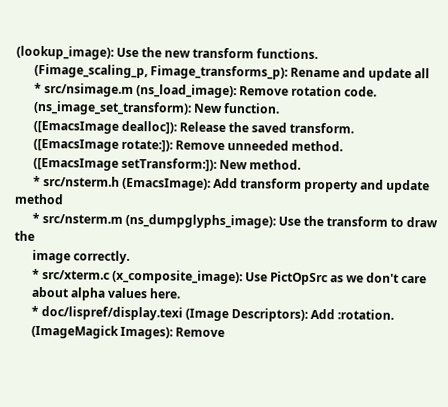(lookup_image): Use the new transform functions.
      (Fimage_scaling_p, Fimage_transforms_p): Rename and update all
      * src/nsimage.m (ns_load_image): Remove rotation code.
      (ns_image_set_transform): New function.
      ([EmacsImage dealloc]): Release the saved transform.
      ([EmacsImage rotate:]): Remove unneeded method.
      ([EmacsImage setTransform:]): New method.
      * src/nsterm.h (EmacsImage): Add transform property and update method
      * src/nsterm.m (ns_dumpglyphs_image): Use the transform to draw the
      image correctly.
      * src/xterm.c (x_composite_image): Use PictOpSrc as we don't care
      about alpha values here.
      * doc/lispref/display.texi (Image Descriptors): Add :rotation.
      (ImageMagick Images): Remove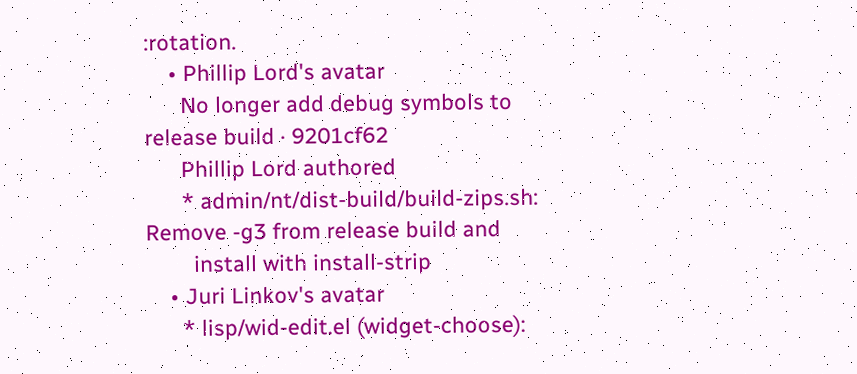:rotation.
    • Phillip Lord's avatar
      No longer add debug symbols to release build · 9201cf62
      Phillip Lord authored
      * admin/nt/dist-build/build-zips.sh: Remove -g3 from release build and
        install with install-strip
    • Juri Linkov's avatar
      * lisp/wid-edit.el (widget-choose):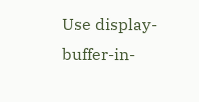Use display-buffer-in-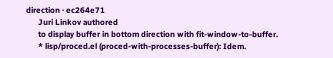direction · ec264e71
      Juri Linkov authored
      to display buffer in bottom direction with fit-window-to-buffer.
      * lisp/proced.el (proced-with-processes-buffer): Idem.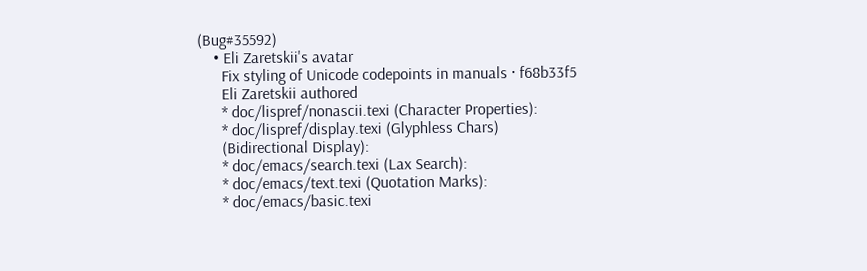(Bug#35592)
    • Eli Zaretskii's avatar
      Fix styling of Unicode codepoints in manuals · f68b33f5
      Eli Zaretskii authored
      * doc/lispref/nonascii.texi (Character Properties):
      * doc/lispref/display.texi (Glyphless Chars)
      (Bidirectional Display):
      * doc/emacs/search.texi (Lax Search):
      * doc/emacs/text.texi (Quotation Marks):
      * doc/emacs/basic.texi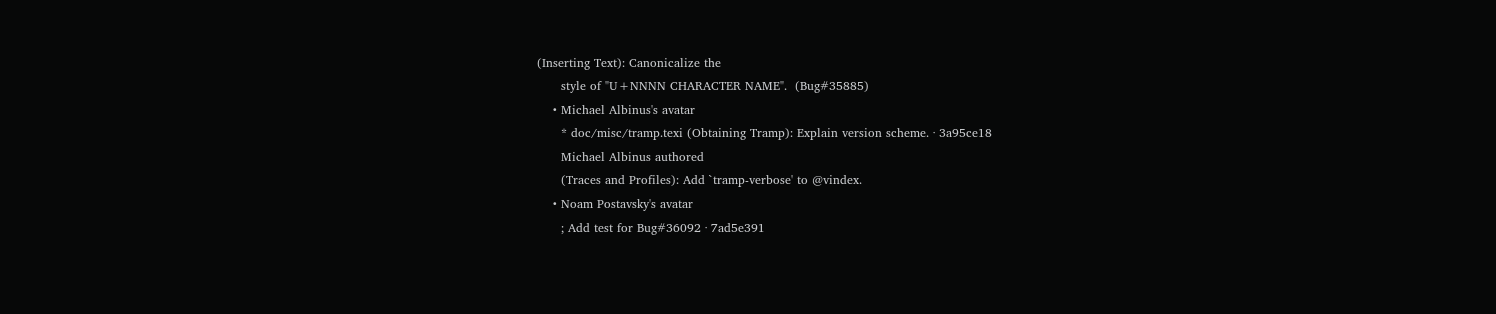(Inserting Text): Canonicalize the
      style of "U+NNNN CHARACTER NAME".  (Bug#35885)
    • Michael Albinus's avatar
      * doc/misc/tramp.texi (Obtaining Tramp): Explain version scheme. · 3a95ce18
      Michael Albinus authored
      (Traces and Profiles): Add `tramp-verbose' to @vindex.
    • Noam Postavsky's avatar
      ; Add test for Bug#36092 · 7ad5e391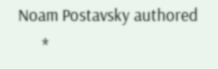Noam Postavsky authored
      *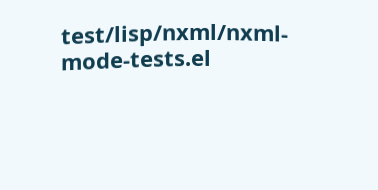test/lisp/nxml/nxml-mode-tests.el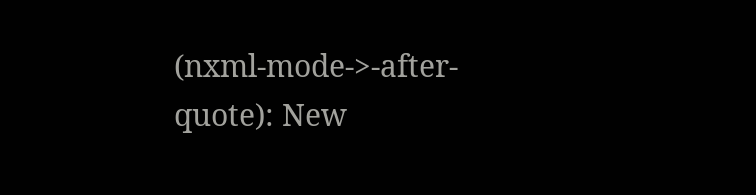(nxml-mode->-after-quote): New